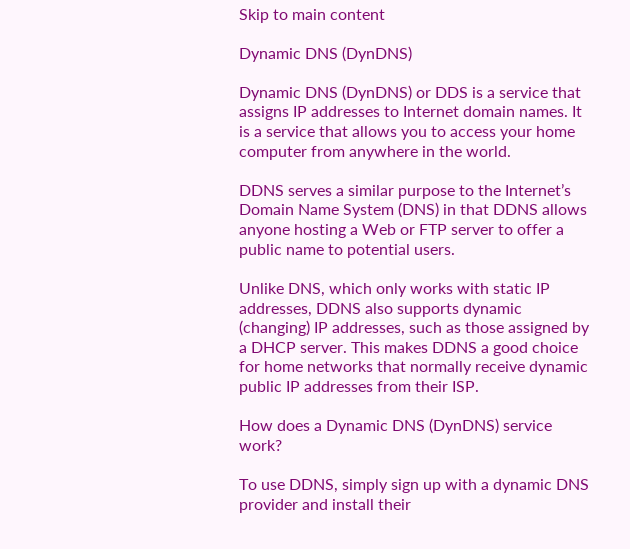Skip to main content

Dynamic DNS (DynDNS)

Dynamic DNS (DynDNS) or DDS is a service that assigns IP addresses to Internet domain names. It is a service that allows you to access your home computer from anywhere in the world.

DDNS serves a similar purpose to the Internet’s Domain Name System (DNS) in that DDNS allows anyone hosting a Web or FTP server to offer a public name to potential users.

Unlike DNS, which only works with static IP addresses, DDNS also supports dynamic (changing) IP addresses, such as those assigned by a DHCP server. This makes DDNS a good choice for home networks that normally receive dynamic public IP addresses from their ISP.

How does a Dynamic DNS (DynDNS) service work?

To use DDNS, simply sign up with a dynamic DNS provider and install their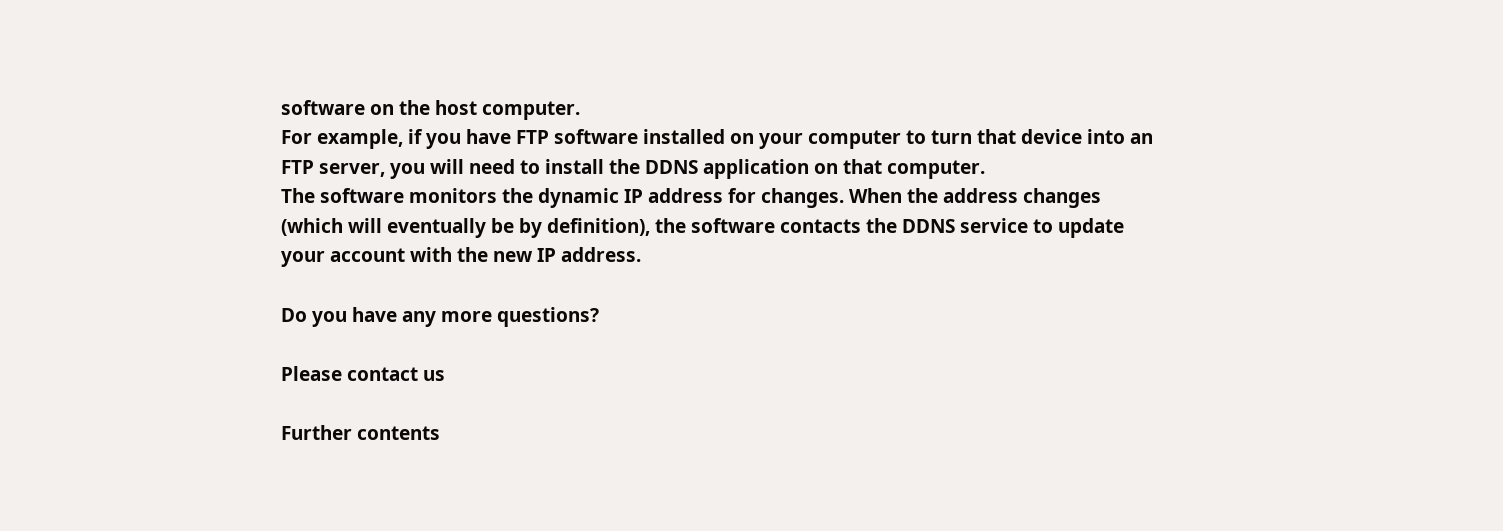software on the host computer.
For example, if you have FTP software installed on your computer to turn that device into an FTP server, you will need to install the DDNS application on that computer.
The software monitors the dynamic IP address for changes. When the address changes (which will eventually be by definition), the software contacts the DDNS service to update your account with the new IP address.

Do you have any more questions?

Please contact us

Further contents